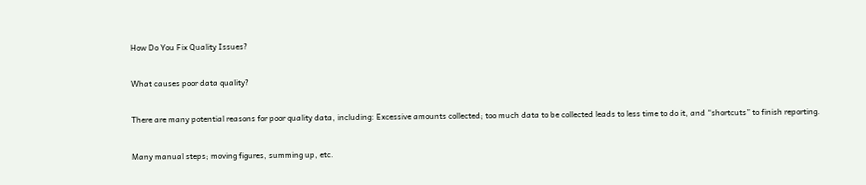How Do You Fix Quality Issues?

What causes poor data quality?

There are many potential reasons for poor quality data, including: Excessive amounts collected; too much data to be collected leads to less time to do it, and “shortcuts” to finish reporting.

Many manual steps; moving figures, summing up, etc.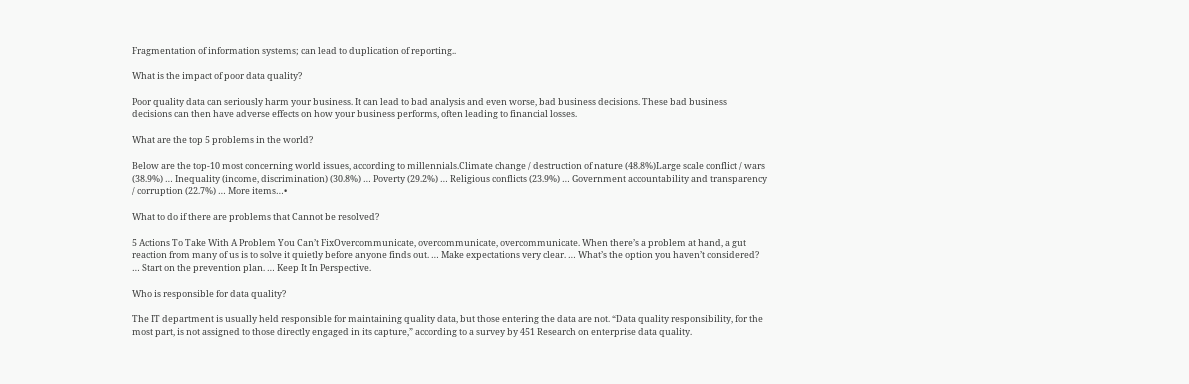Fragmentation of information systems; can lead to duplication of reporting..

What is the impact of poor data quality?

Poor quality data can seriously harm your business. It can lead to bad analysis and even worse, bad business decisions. These bad business decisions can then have adverse effects on how your business performs, often leading to financial losses.

What are the top 5 problems in the world?

Below are the top-10 most concerning world issues, according to millennials.Climate change / destruction of nature (48.8%)Large scale conflict / wars (38.9%) … Inequality (income, discrimination) (30.8%) … Poverty (29.2%) … Religious conflicts (23.9%) … Government accountability and transparency / corruption (22.7%) … More items…•

What to do if there are problems that Cannot be resolved?

5 Actions To Take With A Problem You Can’t FixOvercommunicate, overcommunicate, overcommunicate. When there’s a problem at hand, a gut reaction from many of us is to solve it quietly before anyone finds out. … Make expectations very clear. … What’s the option you haven’t considered? … Start on the prevention plan. … Keep It In Perspective.

Who is responsible for data quality?

The IT department is usually held responsible for maintaining quality data, but those entering the data are not. “Data quality responsibility, for the most part, is not assigned to those directly engaged in its capture,” according to a survey by 451 Research on enterprise data quality.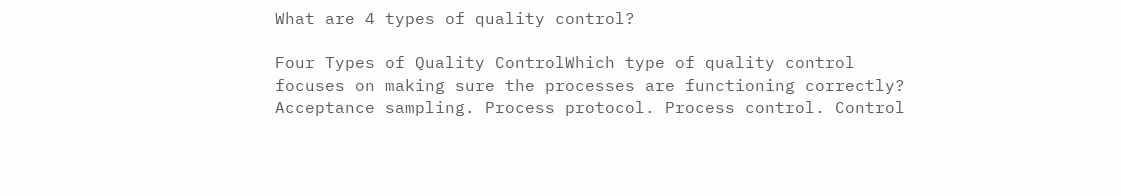What are 4 types of quality control?

Four Types of Quality ControlWhich type of quality control focuses on making sure the processes are functioning correctly? Acceptance sampling. Process protocol. Process control. Control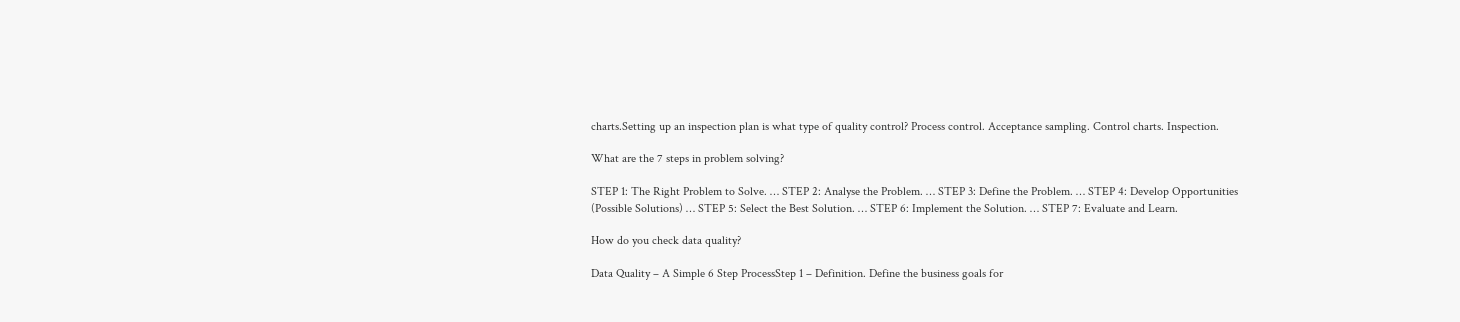charts.Setting up an inspection plan is what type of quality control? Process control. Acceptance sampling. Control charts. Inspection.

What are the 7 steps in problem solving?

STEP 1: The Right Problem to Solve. … STEP 2: Analyse the Problem. … STEP 3: Define the Problem. … STEP 4: Develop Opportunities (Possible Solutions) … STEP 5: Select the Best Solution. … STEP 6: Implement the Solution. … STEP 7: Evaluate and Learn.

How do you check data quality?

Data Quality – A Simple 6 Step ProcessStep 1 – Definition. Define the business goals for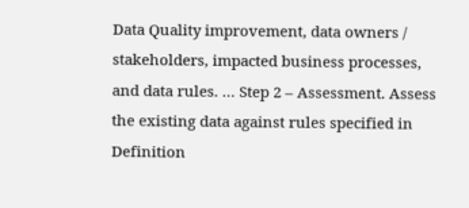Data Quality improvement, data owners / stakeholders, impacted business processes, and data rules. … Step 2 – Assessment. Assess the existing data against rules specified in Definition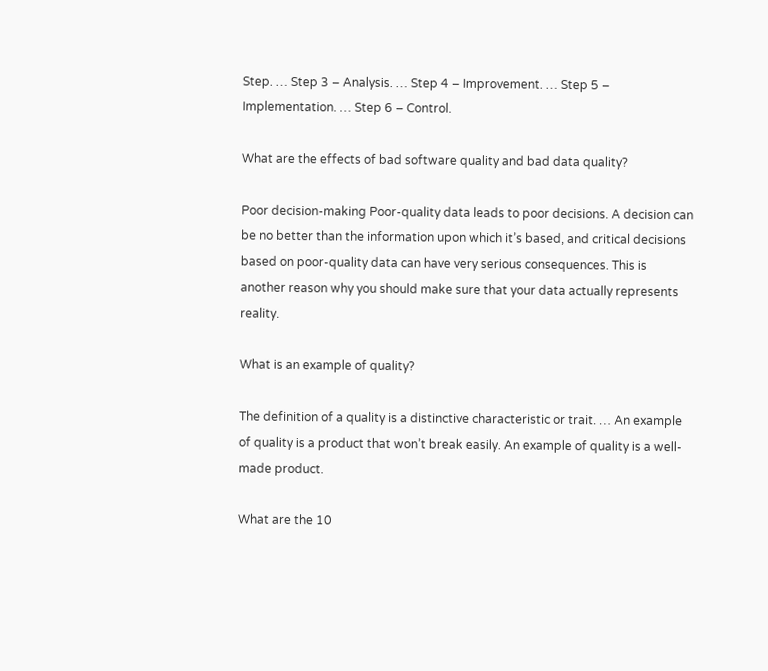Step. … Step 3 – Analysis. … Step 4 – Improvement. … Step 5 – Implementation. … Step 6 – Control.

What are the effects of bad software quality and bad data quality?

Poor decision-making Poor-quality data leads to poor decisions. A decision can be no better than the information upon which it’s based, and critical decisions based on poor-quality data can have very serious consequences. This is another reason why you should make sure that your data actually represents reality.

What is an example of quality?

The definition of a quality is a distinctive characteristic or trait. … An example of quality is a product that won’t break easily. An example of quality is a well-made product.

What are the 10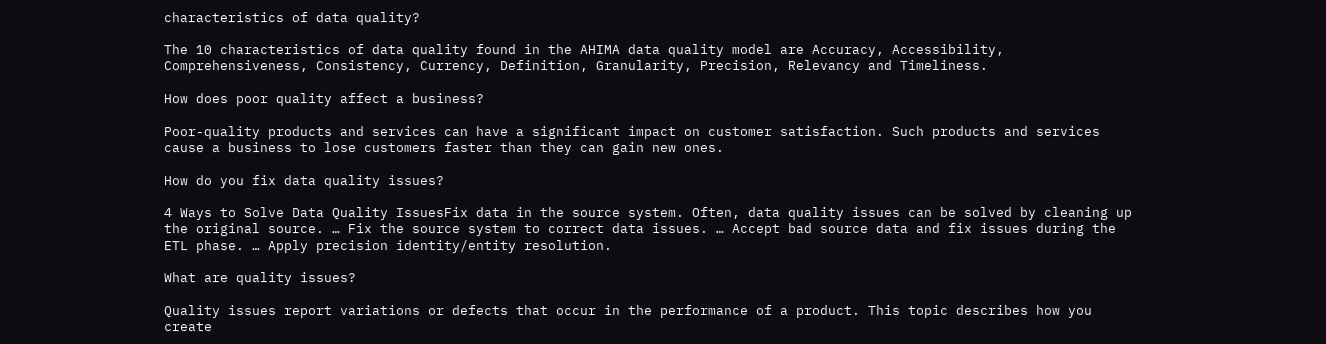characteristics of data quality?

The 10 characteristics of data quality found in the AHIMA data quality model are Accuracy, Accessibility, Comprehensiveness, Consistency, Currency, Definition, Granularity, Precision, Relevancy and Timeliness.

How does poor quality affect a business?

Poor-quality products and services can have a significant impact on customer satisfaction. Such products and services cause a business to lose customers faster than they can gain new ones.

How do you fix data quality issues?

4 Ways to Solve Data Quality IssuesFix data in the source system. Often, data quality issues can be solved by cleaning up the original source. … Fix the source system to correct data issues. … Accept bad source data and fix issues during the ETL phase. … Apply precision identity/entity resolution.

What are quality issues?

Quality issues report variations or defects that occur in the performance of a product. This topic describes how you create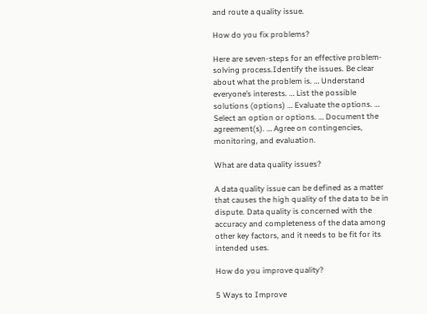and route a quality issue.

How do you fix problems?

Here are seven-steps for an effective problem-solving process.Identify the issues. Be clear about what the problem is. … Understand everyone’s interests. … List the possible solutions (options) … Evaluate the options. … Select an option or options. … Document the agreement(s). … Agree on contingencies, monitoring, and evaluation.

What are data quality issues?

A data quality issue can be defined as a matter that causes the high quality of the data to be in dispute. Data quality is concerned with the accuracy and completeness of the data among other key factors, and it needs to be fit for its intended uses.

How do you improve quality?

5 Ways to Improve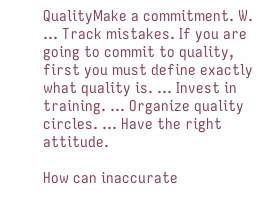QualityMake a commitment. W. … Track mistakes. If you are going to commit to quality, first you must define exactly what quality is. … Invest in training. … Organize quality circles. … Have the right attitude.

How can inaccurate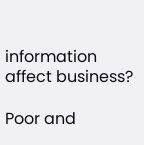information affect business?

Poor and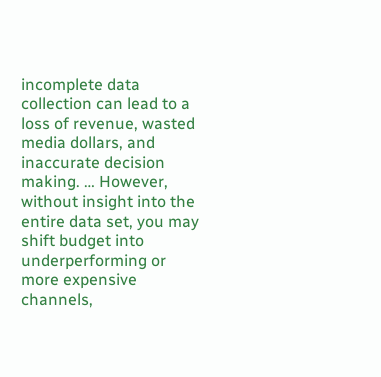incomplete data collection can lead to a loss of revenue, wasted media dollars, and inaccurate decision making. … However, without insight into the entire data set, you may shift budget into underperforming or more expensive channels,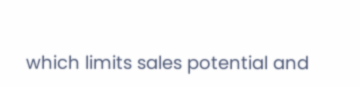which limits sales potential and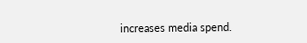increases media spend.